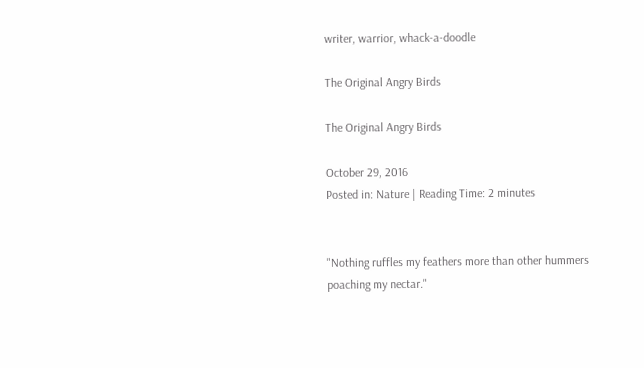writer, warrior, whack-a-doodle

The Original Angry Birds

The Original Angry Birds

October 29, 2016
Posted in: Nature | Reading Time: 2 minutes


"Nothing ruffles my feathers more than other hummers poaching my nectar."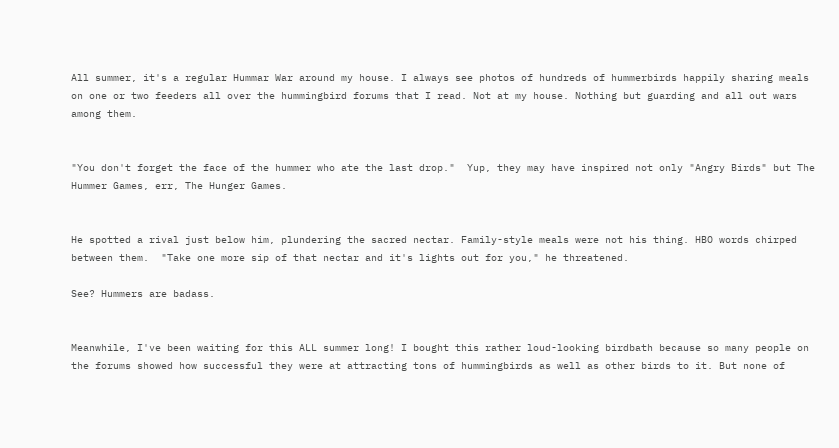All summer, it's a regular Hummar War around my house. I always see photos of hundreds of hummerbirds happily sharing meals on one or two feeders all over the hummingbird forums that I read. Not at my house. Nothing but guarding and all out wars among them.


"You don't forget the face of the hummer who ate the last drop."  Yup, they may have inspired not only "Angry Birds" but The Hummer Games, err, The Hunger Games.


He spotted a rival just below him, plundering the sacred nectar. Family-style meals were not his thing. HBO words chirped between them.  "Take one more sip of that nectar and it's lights out for you," he threatened.

See? Hummers are badass.


Meanwhile, I've been waiting for this ALL summer long! I bought this rather loud-looking birdbath because so many people on the forums showed how successful they were at attracting tons of hummingbirds as well as other birds to it. But none of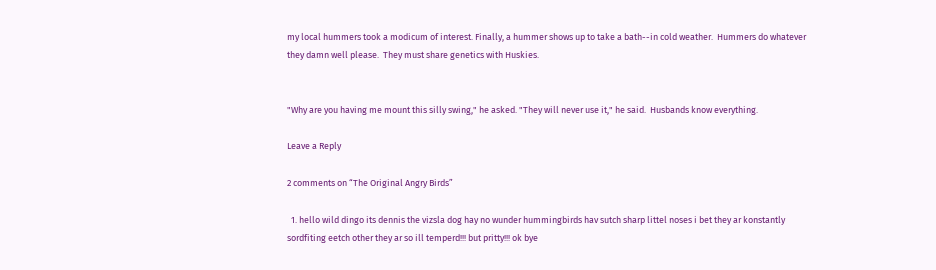my local hummers took a modicum of interest. Finally, a hummer shows up to take a bath--in cold weather.  Hummers do whatever they damn well please.  They must share genetics with Huskies.


"Why are you having me mount this silly swing," he asked. "They will never use it," he said.  Husbands know everything.

Leave a Reply

2 comments on “The Original Angry Birds”

  1. hello wild dingo its dennis the vizsla dog hay no wunder hummingbirds hav sutch sharp littel noses i bet they ar konstantly sordfiting eetch other they ar so ill temperd!!! but pritty!!! ok bye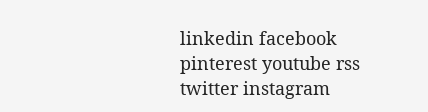linkedin facebook pinterest youtube rss twitter instagram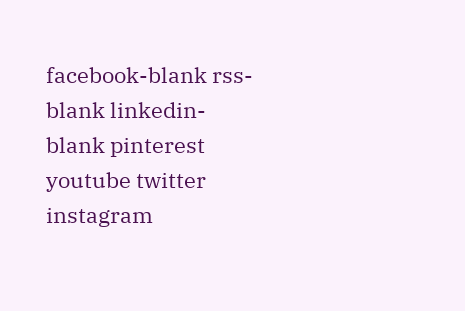facebook-blank rss-blank linkedin-blank pinterest youtube twitter instagram